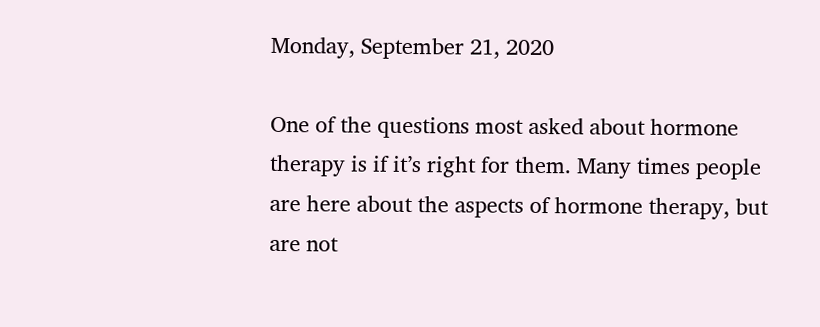Monday, September 21, 2020

One of the questions most asked about hormone therapy is if it’s right for them. Many times people are here about the aspects of hormone therapy, but are not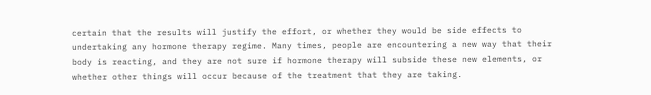certain that the results will justify the effort, or whether they would be side effects to undertaking any hormone therapy regime. Many times, people are encountering a new way that their body is reacting, and they are not sure if hormone therapy will subside these new elements, or whether other things will occur because of the treatment that they are taking.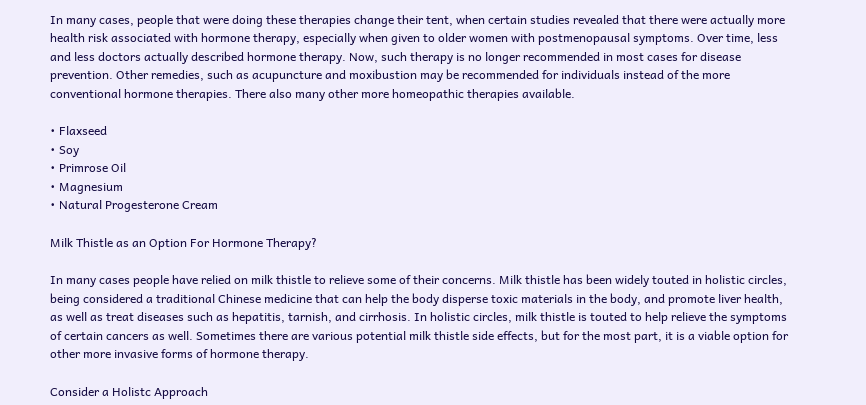In many cases, people that were doing these therapies change their tent, when certain studies revealed that there were actually more health risk associated with hormone therapy, especially when given to older women with postmenopausal symptoms. Over time, less and less doctors actually described hormone therapy. Now, such therapy is no longer recommended in most cases for disease prevention. Other remedies, such as acupuncture and moxibustion may be recommended for individuals instead of the more conventional hormone therapies. There also many other more homeopathic therapies available.

• Flaxseed
• Soy
• Primrose Oil
• Magnesium
• Natural Progesterone Cream

Milk Thistle as an Option For Hormone Therapy?

In many cases people have relied on milk thistle to relieve some of their concerns. Milk thistle has been widely touted in holistic circles, being considered a traditional Chinese medicine that can help the body disperse toxic materials in the body, and promote liver health, as well as treat diseases such as hepatitis, tarnish, and cirrhosis. In holistic circles, milk thistle is touted to help relieve the symptoms of certain cancers as well. Sometimes there are various potential milk thistle side effects, but for the most part, it is a viable option for other more invasive forms of hormone therapy.

Consider a Holistc Approach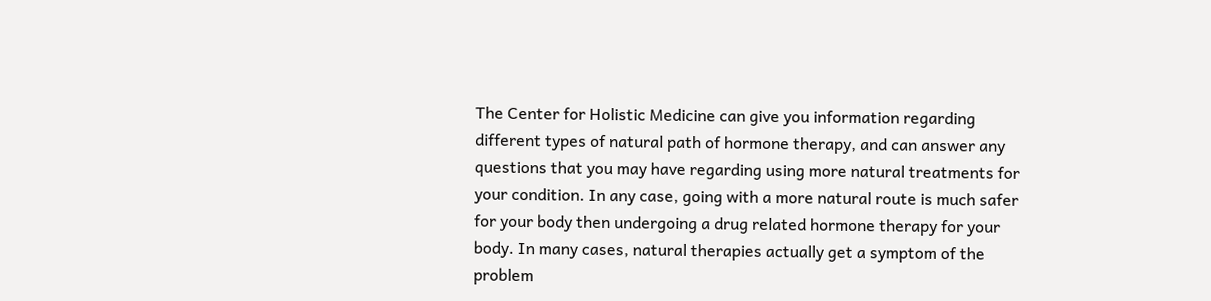The Center for Holistic Medicine can give you information regarding different types of natural path of hormone therapy, and can answer any questions that you may have regarding using more natural treatments for your condition. In any case, going with a more natural route is much safer for your body then undergoing a drug related hormone therapy for your body. In many cases, natural therapies actually get a symptom of the problem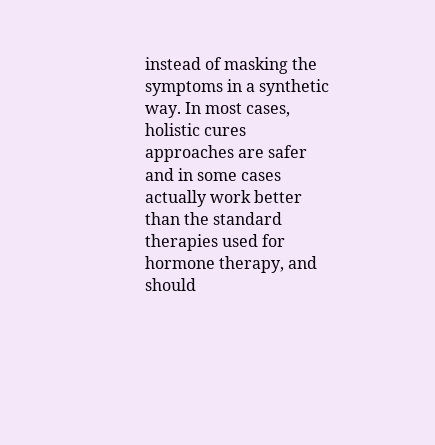instead of masking the symptoms in a synthetic way. In most cases, holistic cures approaches are safer and in some cases actually work better than the standard therapies used for hormone therapy, and should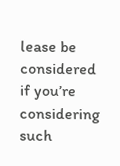lease be considered if you’re considering such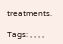treatments.

Tags: , , , ,